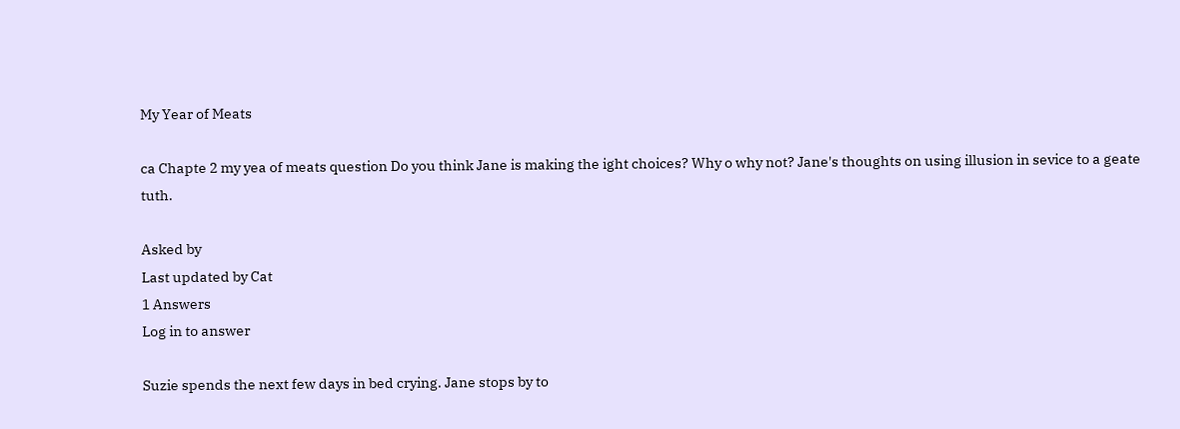My Year of Meats

ca Chapte 2 my yea of meats question Do you think Jane is making the ight choices? Why o why not? Jane's thoughts on using illusion in sevice to a geate tuth.

Asked by
Last updated by Cat
1 Answers
Log in to answer

Suzie spends the next few days in bed crying. Jane stops by to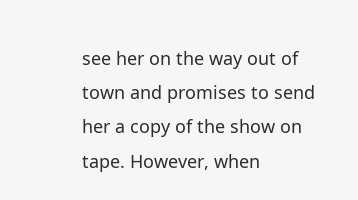see her on the way out of town and promises to send her a copy of the show on tape. However, when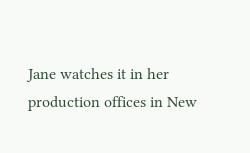Jane watches it in her production offices in New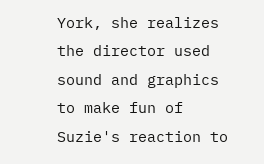York, she realizes the director used sound and graphics to make fun of Suzie's reaction to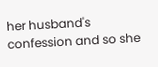her husband's confession and so she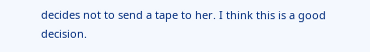decides not to send a tape to her. I think this is a good decision.